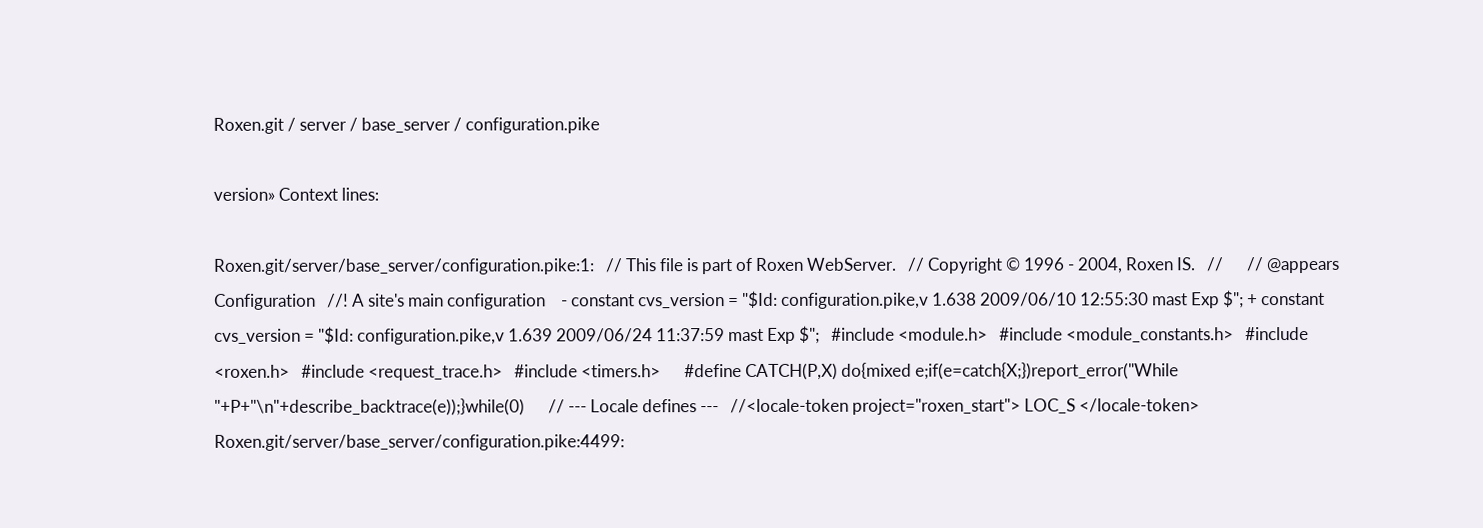Roxen.git / server / base_server / configuration.pike

version» Context lines:

Roxen.git/server/base_server/configuration.pike:1:   // This file is part of Roxen WebServer.   // Copyright © 1996 - 2004, Roxen IS.   //      // @appears Configuration   //! A site's main configuration    - constant cvs_version = "$Id: configuration.pike,v 1.638 2009/06/10 12:55:30 mast Exp $"; + constant cvs_version = "$Id: configuration.pike,v 1.639 2009/06/24 11:37:59 mast Exp $";   #include <module.h>   #include <module_constants.h>   #include <roxen.h>   #include <request_trace.h>   #include <timers.h>      #define CATCH(P,X) do{mixed e;if(e=catch{X;})report_error("While "+P+"\n"+describe_backtrace(e));}while(0)      // --- Locale defines ---   //<locale-token project="roxen_start"> LOC_S </locale-token>
Roxen.git/server/base_server/configuration.pike:4499: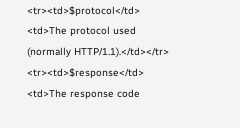<tr><td>$protocol</td>    <td>The protocol used (normally HTTP/1.1).</td></tr>   <tr><td>$response</td>    <td>The response code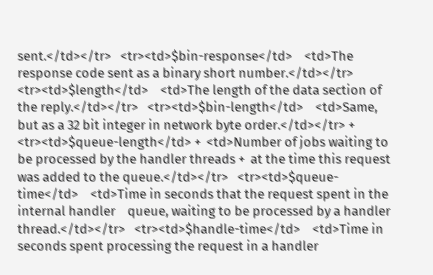sent.</td></tr>   <tr><td>$bin-response</td>    <td>The response code sent as a binary short number.</td></tr>   <tr><td>$length</td>    <td>The length of the data section of the reply.</td></tr>   <tr><td>$bin-length</td>    <td>Same, but as a 32 bit integer in network byte order.</td></tr> + <tr><td>$queue-length</td> +  <td>Number of jobs waiting to be processed by the handler threads +  at the time this request was added to the queue.</td></tr>   <tr><td>$queue-time</td>    <td>Time in seconds that the request spent in the internal handler    queue, waiting to be processed by a handler thread.</td></tr>   <tr><td>$handle-time</td>    <td>Time in seconds spent processing the request in a handler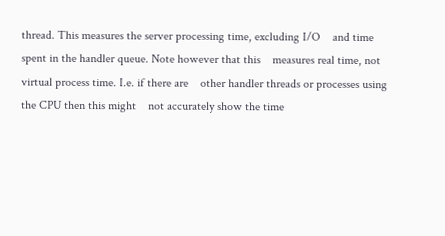thread. This measures the server processing time, excluding I/O    and time spent in the handler queue. Note however that this    measures real time, not virtual process time. I.e. if there are    other handler threads or processes using the CPU then this might    not accurately show the time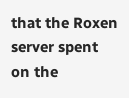that the Roxen server spent on the